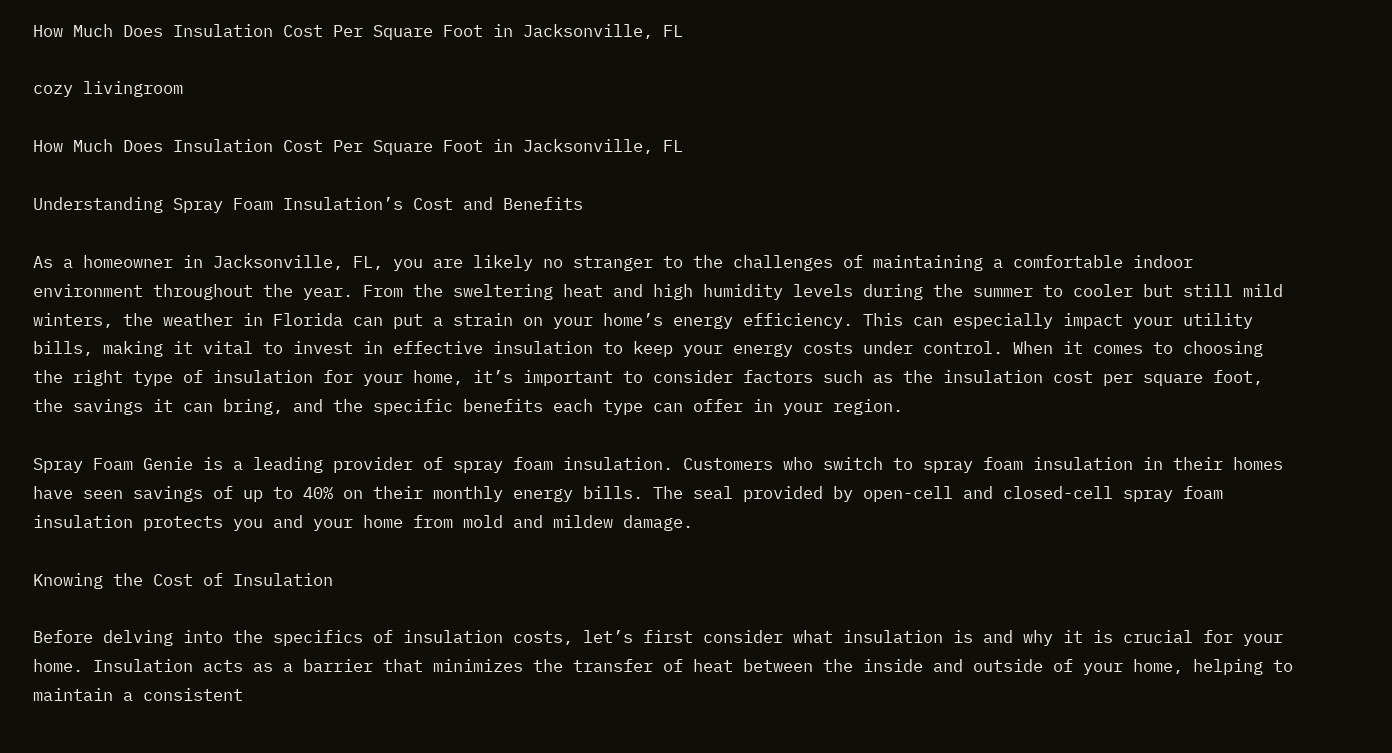How Much Does Insulation Cost Per Square Foot in Jacksonville, FL

cozy livingroom

How Much Does Insulation Cost Per Square Foot in Jacksonville, FL

Understanding Spray Foam Insulation’s Cost and Benefits

As a homeowner in Jacksonville, FL, you are likely no stranger to the challenges of maintaining a comfortable indoor environment throughout the year. From the sweltering heat and high humidity levels during the summer to cooler but still mild winters, the weather in Florida can put a strain on your home’s energy efficiency. This can especially impact your utility bills, making it vital to invest in effective insulation to keep your energy costs under control. When it comes to choosing the right type of insulation for your home, it’s important to consider factors such as the insulation cost per square foot, the savings it can bring, and the specific benefits each type can offer in your region.

Spray Foam Genie is a leading provider of spray foam insulation. Customers who switch to spray foam insulation in their homes have seen savings of up to 40% on their monthly energy bills. The seal provided by open-cell and closed-cell spray foam insulation protects you and your home from mold and mildew damage.

Knowing the Cost of Insulation

Before delving into the specifics of insulation costs, let’s first consider what insulation is and why it is crucial for your home. Insulation acts as a barrier that minimizes the transfer of heat between the inside and outside of your home, helping to maintain a consistent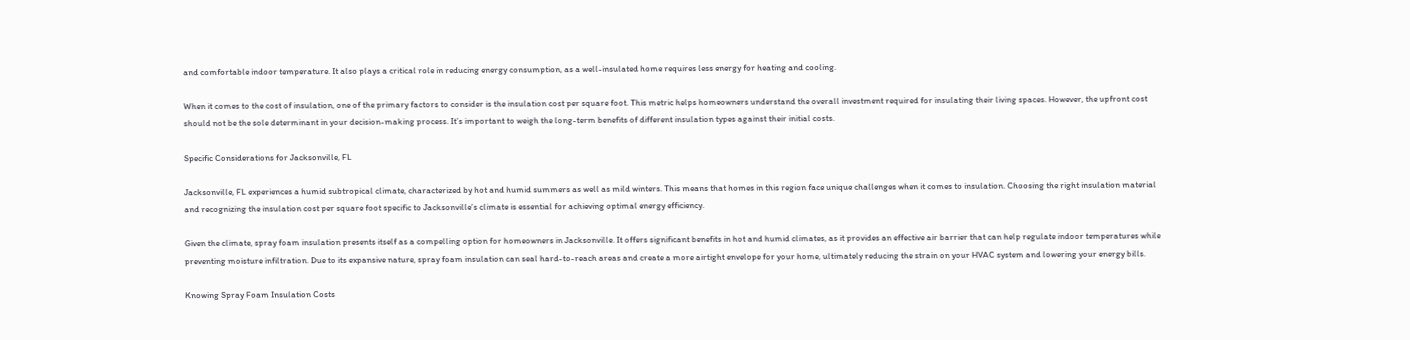and comfortable indoor temperature. It also plays a critical role in reducing energy consumption, as a well-insulated home requires less energy for heating and cooling.

When it comes to the cost of insulation, one of the primary factors to consider is the insulation cost per square foot. This metric helps homeowners understand the overall investment required for insulating their living spaces. However, the upfront cost should not be the sole determinant in your decision-making process. It’s important to weigh the long-term benefits of different insulation types against their initial costs.

Specific Considerations for Jacksonville, FL

Jacksonville, FL experiences a humid subtropical climate, characterized by hot and humid summers as well as mild winters. This means that homes in this region face unique challenges when it comes to insulation. Choosing the right insulation material and recognizing the insulation cost per square foot specific to Jacksonville’s climate is essential for achieving optimal energy efficiency.

Given the climate, spray foam insulation presents itself as a compelling option for homeowners in Jacksonville. It offers significant benefits in hot and humid climates, as it provides an effective air barrier that can help regulate indoor temperatures while preventing moisture infiltration. Due to its expansive nature, spray foam insulation can seal hard-to-reach areas and create a more airtight envelope for your home, ultimately reducing the strain on your HVAC system and lowering your energy bills.

Knowing Spray Foam Insulation Costs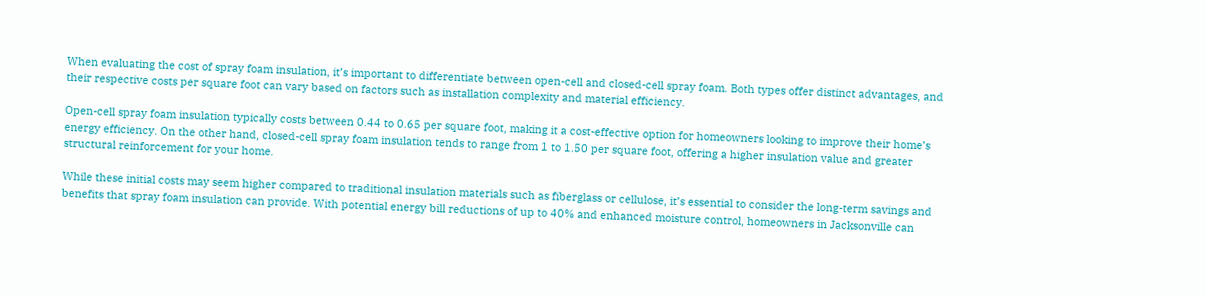When evaluating the cost of spray foam insulation, it’s important to differentiate between open-cell and closed-cell spray foam. Both types offer distinct advantages, and their respective costs per square foot can vary based on factors such as installation complexity and material efficiency.

Open-cell spray foam insulation typically costs between 0.44 to 0.65 per square foot, making it a cost-effective option for homeowners looking to improve their home’s energy efficiency. On the other hand, closed-cell spray foam insulation tends to range from 1 to 1.50 per square foot, offering a higher insulation value and greater structural reinforcement for your home.

While these initial costs may seem higher compared to traditional insulation materials such as fiberglass or cellulose, it’s essential to consider the long-term savings and benefits that spray foam insulation can provide. With potential energy bill reductions of up to 40% and enhanced moisture control, homeowners in Jacksonville can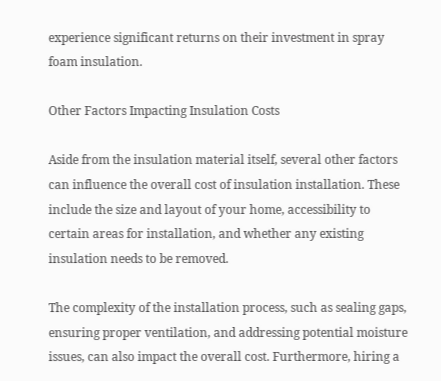experience significant returns on their investment in spray foam insulation.

Other Factors Impacting Insulation Costs

Aside from the insulation material itself, several other factors can influence the overall cost of insulation installation. These include the size and layout of your home, accessibility to certain areas for installation, and whether any existing insulation needs to be removed.

The complexity of the installation process, such as sealing gaps, ensuring proper ventilation, and addressing potential moisture issues, can also impact the overall cost. Furthermore, hiring a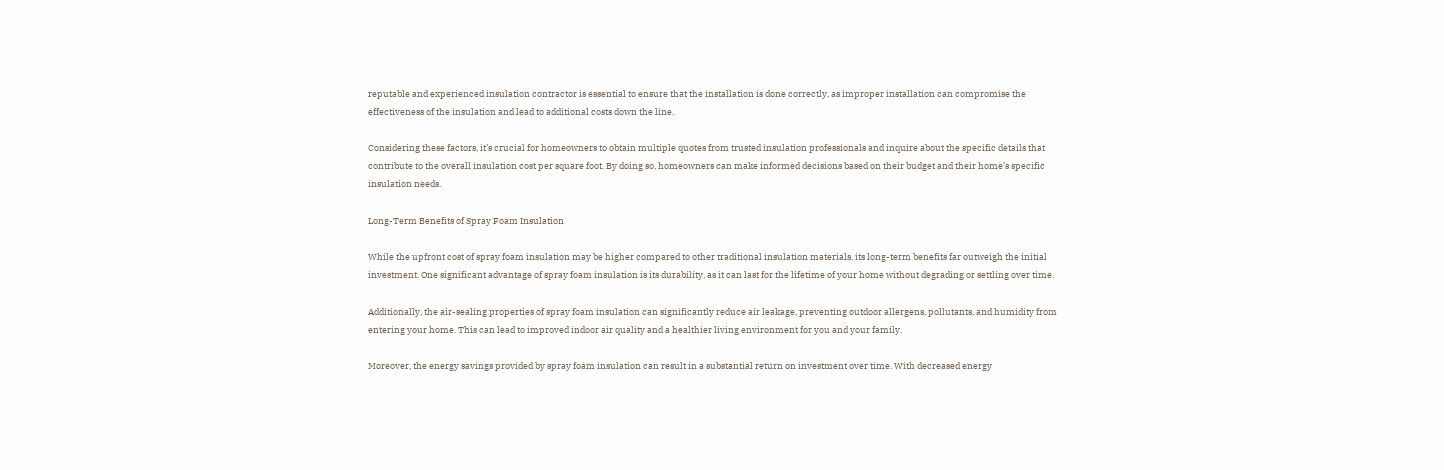reputable and experienced insulation contractor is essential to ensure that the installation is done correctly, as improper installation can compromise the effectiveness of the insulation and lead to additional costs down the line.

Considering these factors, it’s crucial for homeowners to obtain multiple quotes from trusted insulation professionals and inquire about the specific details that contribute to the overall insulation cost per square foot. By doing so, homeowners can make informed decisions based on their budget and their home’s specific insulation needs.

Long-Term Benefits of Spray Foam Insulation

While the upfront cost of spray foam insulation may be higher compared to other traditional insulation materials, its long-term benefits far outweigh the initial investment. One significant advantage of spray foam insulation is its durability, as it can last for the lifetime of your home without degrading or settling over time.

Additionally, the air-sealing properties of spray foam insulation can significantly reduce air leakage, preventing outdoor allergens, pollutants, and humidity from entering your home. This can lead to improved indoor air quality and a healthier living environment for you and your family.

Moreover, the energy savings provided by spray foam insulation can result in a substantial return on investment over time. With decreased energy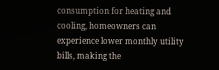consumption for heating and cooling, homeowners can experience lower monthly utility bills, making the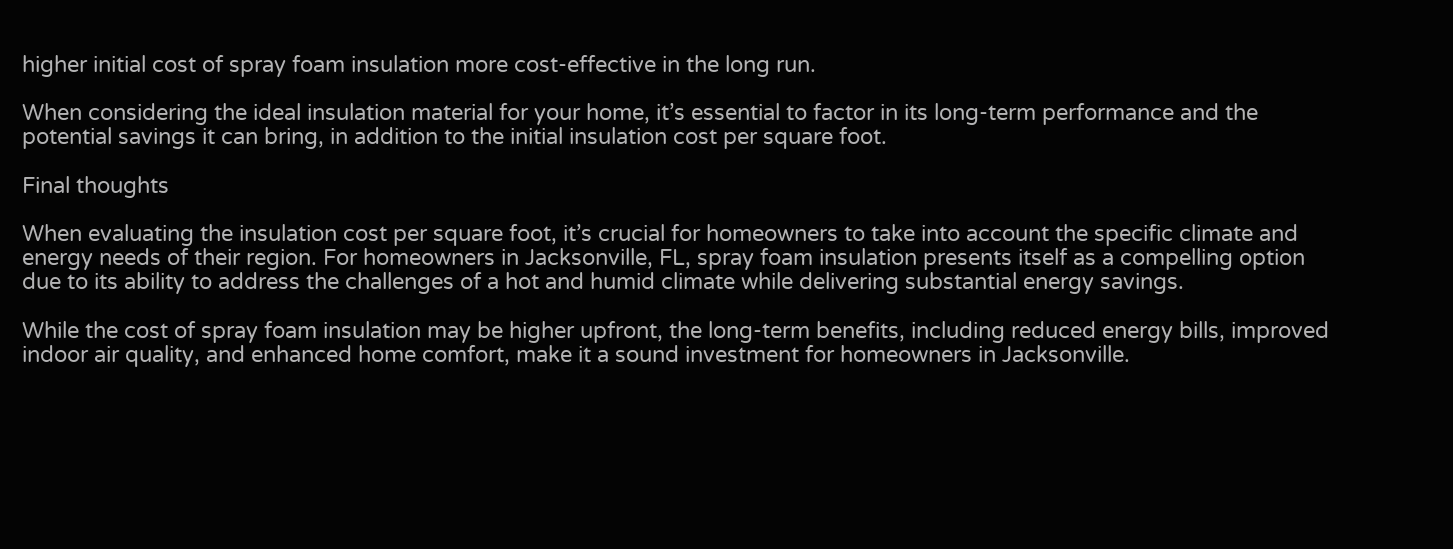higher initial cost of spray foam insulation more cost-effective in the long run.

When considering the ideal insulation material for your home, it’s essential to factor in its long-term performance and the potential savings it can bring, in addition to the initial insulation cost per square foot.

Final thoughts

When evaluating the insulation cost per square foot, it’s crucial for homeowners to take into account the specific climate and energy needs of their region. For homeowners in Jacksonville, FL, spray foam insulation presents itself as a compelling option due to its ability to address the challenges of a hot and humid climate while delivering substantial energy savings.

While the cost of spray foam insulation may be higher upfront, the long-term benefits, including reduced energy bills, improved indoor air quality, and enhanced home comfort, make it a sound investment for homeowners in Jacksonville.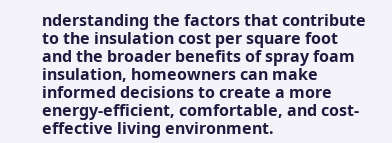nderstanding the factors that contribute to the insulation cost per square foot and the broader benefits of spray foam insulation, homeowners can make informed decisions to create a more energy-efficient, comfortable, and cost-effective living environment.